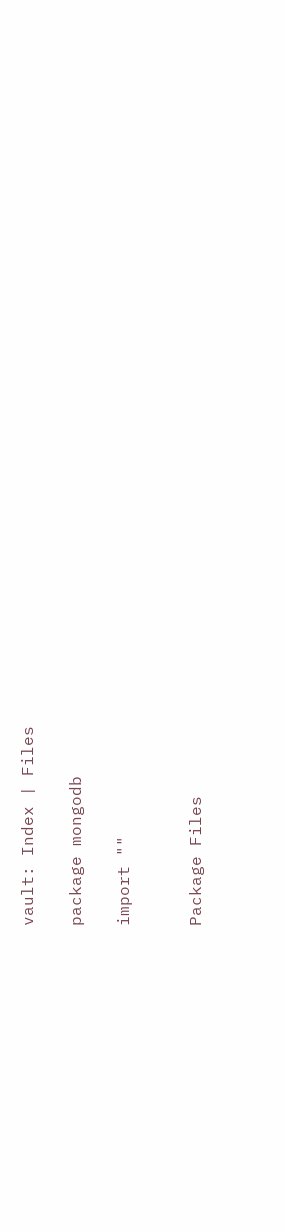vault: Index | Files

package mongodb

import ""


Package Files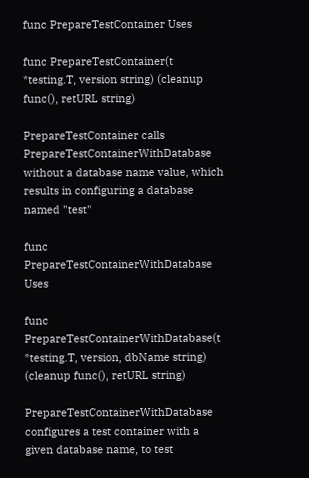func PrepareTestContainer Uses

func PrepareTestContainer(t *testing.T, version string) (cleanup func(), retURL string)

PrepareTestContainer calls PrepareTestContainerWithDatabase without a database name value, which results in configuring a database named "test"

func PrepareTestContainerWithDatabase Uses

func PrepareTestContainerWithDatabase(t *testing.T, version, dbName string) (cleanup func(), retURL string)

PrepareTestContainerWithDatabase configures a test container with a given database name, to test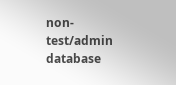non-test/admin database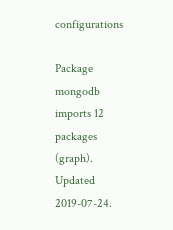configurations

Package mongodb imports 12 packages (graph). Updated 2019-07-24.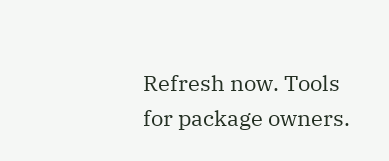Refresh now. Tools for package owners.